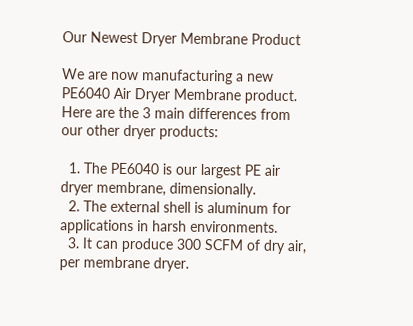Our Newest Dryer Membrane Product

We are now manufacturing a new PE6040 Air Dryer Membrane product. Here are the 3 main differences from our other dryer products:

  1. The PE6040 is our largest PE air dryer membrane, dimensionally.
  2. The external shell is aluminum for applications in harsh environments.
  3. It can produce 300 SCFM of dry air, per membrane dryer.